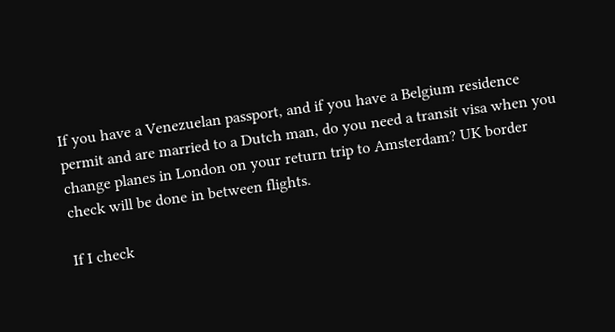If you have a Venezuelan passport, and if you have a Belgium residence permit and are married to a Dutch man, do you need a transit visa when you change planes in London on your return trip to Amsterdam? UK border check will be done in between flights.

If I check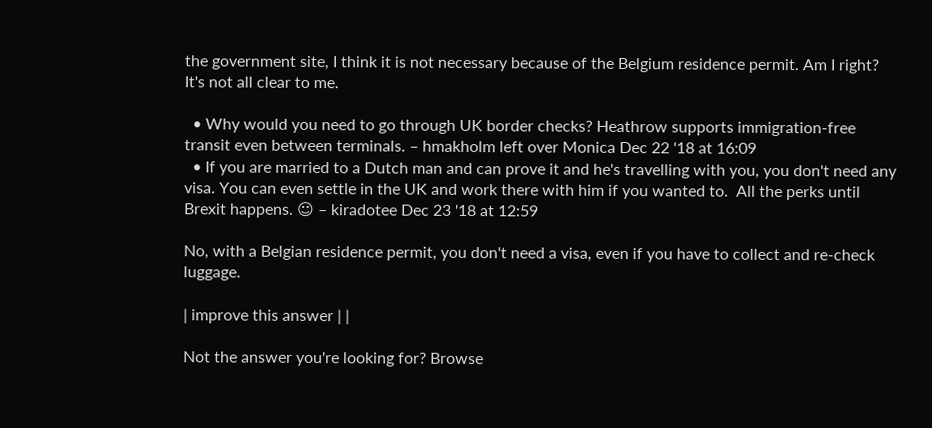the government site, I think it is not necessary because of the Belgium residence permit. Am I right? It's not all clear to me.

  • Why would you need to go through UK border checks? Heathrow supports immigration-free transit even between terminals. – hmakholm left over Monica Dec 22 '18 at 16:09
  • If you are married to a Dutch man and can prove it and he's travelling with you, you don't need any visa. You can even settle in the UK and work there with him if you wanted to.  All the perks until Brexit happens. ☺ – kiradotee Dec 23 '18 at 12:59

No, with a Belgian residence permit, you don't need a visa, even if you have to collect and re-check luggage.

| improve this answer | |

Not the answer you're looking for? Browse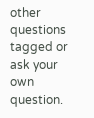other questions tagged or ask your own question.